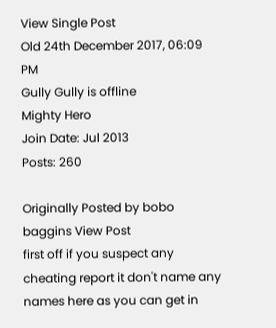View Single Post
Old 24th December 2017, 06:09 PM
Gully Gully is offline
Mighty Hero
Join Date: Jul 2013
Posts: 260

Originally Posted by bobo baggins View Post
first off if you suspect any cheating report it don't name any names here as you can get in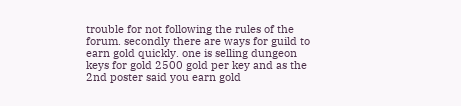trouble for not following the rules of the forum. secondly there are ways for guild to earn gold quickly. one is selling dungeon keys for gold 2500 gold per key and as the 2nd poster said you earn gold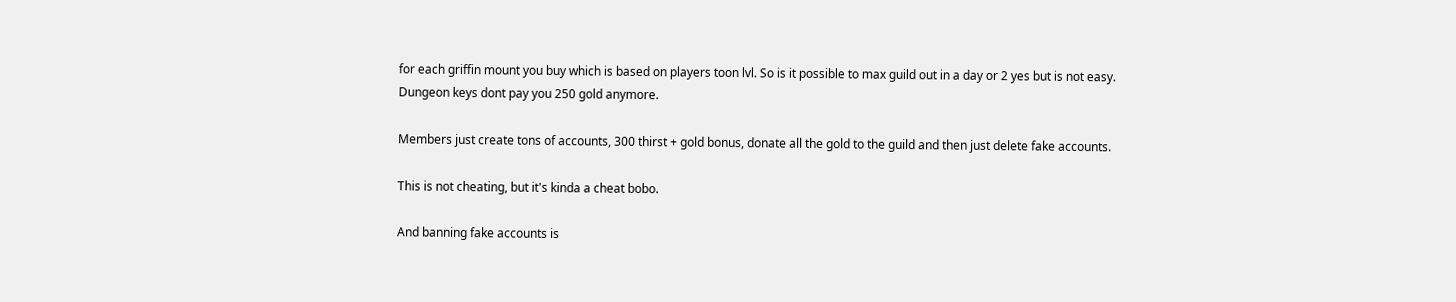for each griffin mount you buy which is based on players toon lvl. So is it possible to max guild out in a day or 2 yes but is not easy.
Dungeon keys dont pay you 250 gold anymore.

Members just create tons of accounts, 300 thirst + gold bonus, donate all the gold to the guild and then just delete fake accounts.

This is not cheating, but it's kinda a cheat bobo.

And banning fake accounts is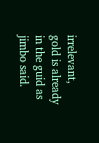irrelevant, gold is already in the guid as jimbo said.